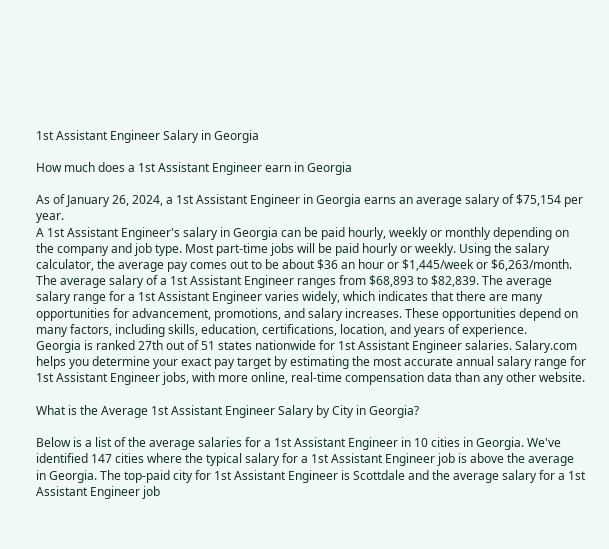1st Assistant Engineer Salary in Georgia

How much does a 1st Assistant Engineer earn in Georgia

As of January 26, 2024, a 1st Assistant Engineer in Georgia earns an average salary of $75,154 per year.
A 1st Assistant Engineer's salary in Georgia can be paid hourly, weekly or monthly depending on the company and job type. Most part-time jobs will be paid hourly or weekly. Using the salary calculator, the average pay comes out to be about $36 an hour or $1,445/week or $6,263/month.
The average salary of a 1st Assistant Engineer ranges from $68,893 to $82,839. The average salary range for a 1st Assistant Engineer varies widely, which indicates that there are many opportunities for advancement, promotions, and salary increases. These opportunities depend on many factors, including skills, education, certifications, location, and years of experience.
Georgia is ranked 27th out of 51 states nationwide for 1st Assistant Engineer salaries. Salary.com helps you determine your exact pay target by estimating the most accurate annual salary range for 1st Assistant Engineer jobs, with more online, real-time compensation data than any other website.

What is the Average 1st Assistant Engineer Salary by City in Georgia?

Below is a list of the average salaries for a 1st Assistant Engineer in 10 cities in Georgia. We've identified 147 cities where the typical salary for a 1st Assistant Engineer job is above the average in Georgia. The top-paid city for 1st Assistant Engineer is Scottdale and the average salary for a 1st Assistant Engineer job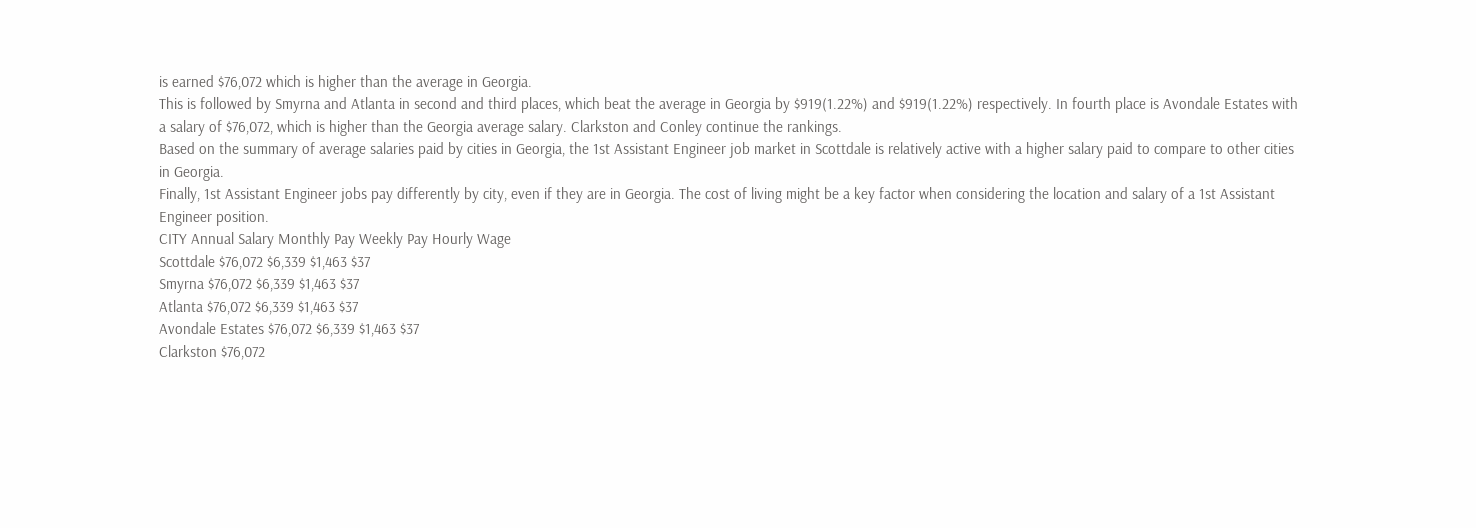is earned $76,072 which is higher than the average in Georgia.
This is followed by Smyrna and Atlanta in second and third places, which beat the average in Georgia by $919(1.22%) and $919(1.22%) respectively. In fourth place is Avondale Estates with a salary of $76,072, which is higher than the Georgia average salary. Clarkston and Conley continue the rankings.
Based on the summary of average salaries paid by cities in Georgia, the 1st Assistant Engineer job market in Scottdale is relatively active with a higher salary paid to compare to other cities in Georgia.
Finally, 1st Assistant Engineer jobs pay differently by city, even if they are in Georgia. The cost of living might be a key factor when considering the location and salary of a 1st Assistant Engineer position.
CITY Annual Salary Monthly Pay Weekly Pay Hourly Wage
Scottdale $76,072 $6,339 $1,463 $37
Smyrna $76,072 $6,339 $1,463 $37
Atlanta $76,072 $6,339 $1,463 $37
Avondale Estates $76,072 $6,339 $1,463 $37
Clarkston $76,072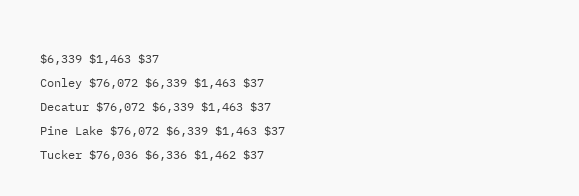$6,339 $1,463 $37
Conley $76,072 $6,339 $1,463 $37
Decatur $76,072 $6,339 $1,463 $37
Pine Lake $76,072 $6,339 $1,463 $37
Tucker $76,036 $6,336 $1,462 $37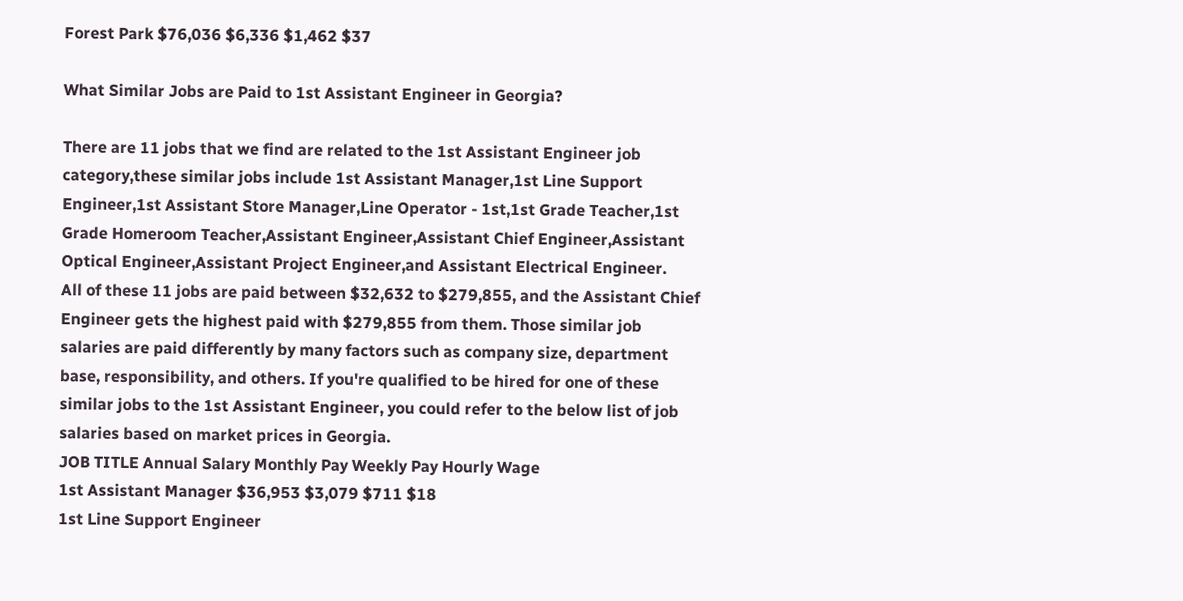Forest Park $76,036 $6,336 $1,462 $37

What Similar Jobs are Paid to 1st Assistant Engineer in Georgia?

There are 11 jobs that we find are related to the 1st Assistant Engineer job category,these similar jobs include 1st Assistant Manager,1st Line Support Engineer,1st Assistant Store Manager,Line Operator - 1st,1st Grade Teacher,1st Grade Homeroom Teacher,Assistant Engineer,Assistant Chief Engineer,Assistant Optical Engineer,Assistant Project Engineer,and Assistant Electrical Engineer.
All of these 11 jobs are paid between $32,632 to $279,855, and the Assistant Chief Engineer gets the highest paid with $279,855 from them. Those similar job salaries are paid differently by many factors such as company size, department base, responsibility, and others. If you're qualified to be hired for one of these similar jobs to the 1st Assistant Engineer, you could refer to the below list of job salaries based on market prices in Georgia.
JOB TITLE Annual Salary Monthly Pay Weekly Pay Hourly Wage
1st Assistant Manager $36,953 $3,079 $711 $18
1st Line Support Engineer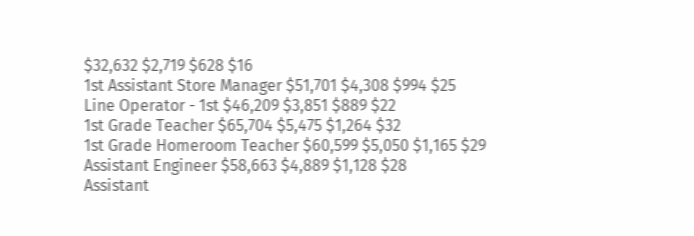$32,632 $2,719 $628 $16
1st Assistant Store Manager $51,701 $4,308 $994 $25
Line Operator - 1st $46,209 $3,851 $889 $22
1st Grade Teacher $65,704 $5,475 $1,264 $32
1st Grade Homeroom Teacher $60,599 $5,050 $1,165 $29
Assistant Engineer $58,663 $4,889 $1,128 $28
Assistant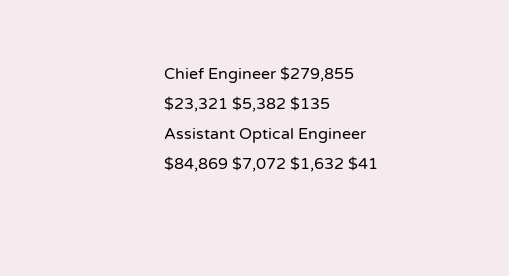Chief Engineer $279,855 $23,321 $5,382 $135
Assistant Optical Engineer $84,869 $7,072 $1,632 $41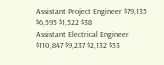Assistant Project Engineer $79,135 $6,595 $1,522 $38
Assistant Electrical Engineer $110,847 $9,237 $2,132 $53